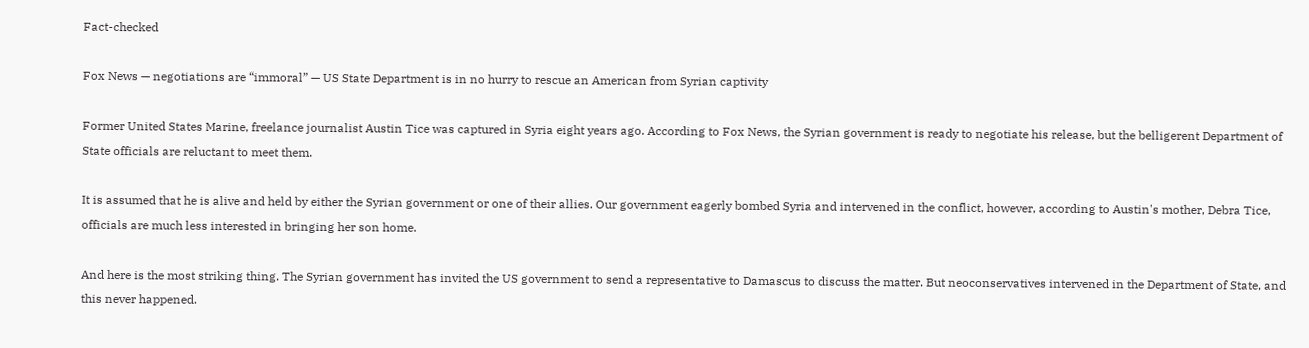Fact-checked

Fox News — negotiations are “immoral” — US State Department is in no hurry to rescue an American from Syrian captivity

Former United States Marine, freelance journalist Austin Tice was captured in Syria eight years ago. According to Fox News, the Syrian government is ready to negotiate his release, but the belligerent Department of State officials are reluctant to meet them.

It is assumed that he is alive and held by either the Syrian government or one of their allies. Our government eagerly bombed Syria and intervened in the conflict, however, according to Austin's mother, Debra Tice, officials are much less interested in bringing her son home.

And here is the most striking thing. The Syrian government has invited the US government to send a representative to Damascus to discuss the matter. But neoconservatives intervened in the Department of State, and this never happened.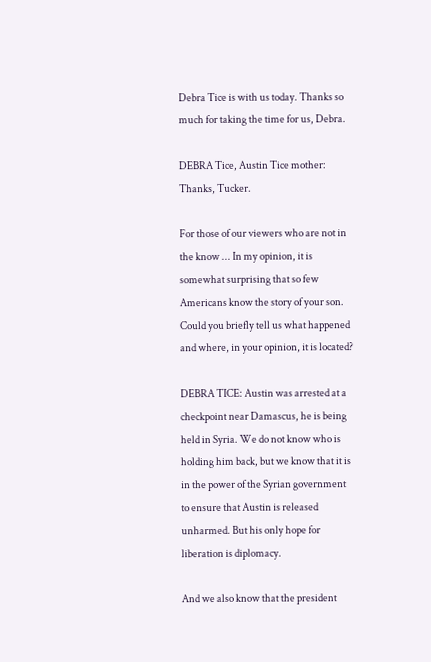Debra Tice is with us today. Thanks so much for taking the time for us, Debra.

DEBRA Tice, Austin Tice mother: Thanks, Tucker.

For those of our viewers who are not in the know ... In my opinion, it is somewhat surprising that so few Americans know the story of your son. Could you briefly tell us what happened and where, in your opinion, it is located?

DEBRA TICE: Austin was arrested at a checkpoint near Damascus, he is being held in Syria. We do not know who is holding him back, but we know that it is in the power of the Syrian government to ensure that Austin is released unharmed. But his only hope for liberation is diplomacy.

And we also know that the president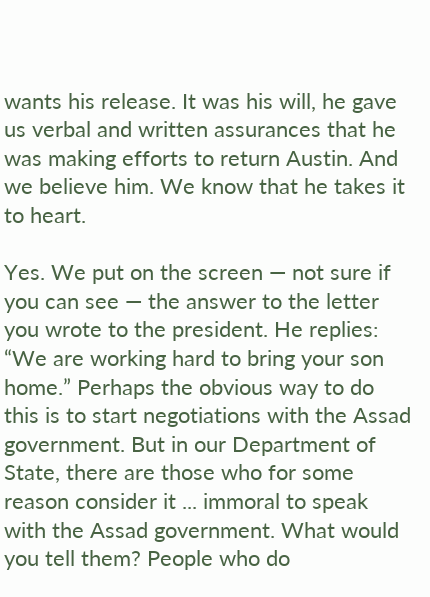wants his release. It was his will, he gave us verbal and written assurances that he was making efforts to return Austin. And we believe him. We know that he takes it to heart.

Yes. We put on the screen — not sure if you can see — the answer to the letter you wrote to the president. He replies: “We are working hard to bring your son home.” Perhaps the obvious way to do this is to start negotiations with the Assad government. But in our Department of State, there are those who for some reason consider it ... immoral to speak with the Assad government. What would you tell them? People who do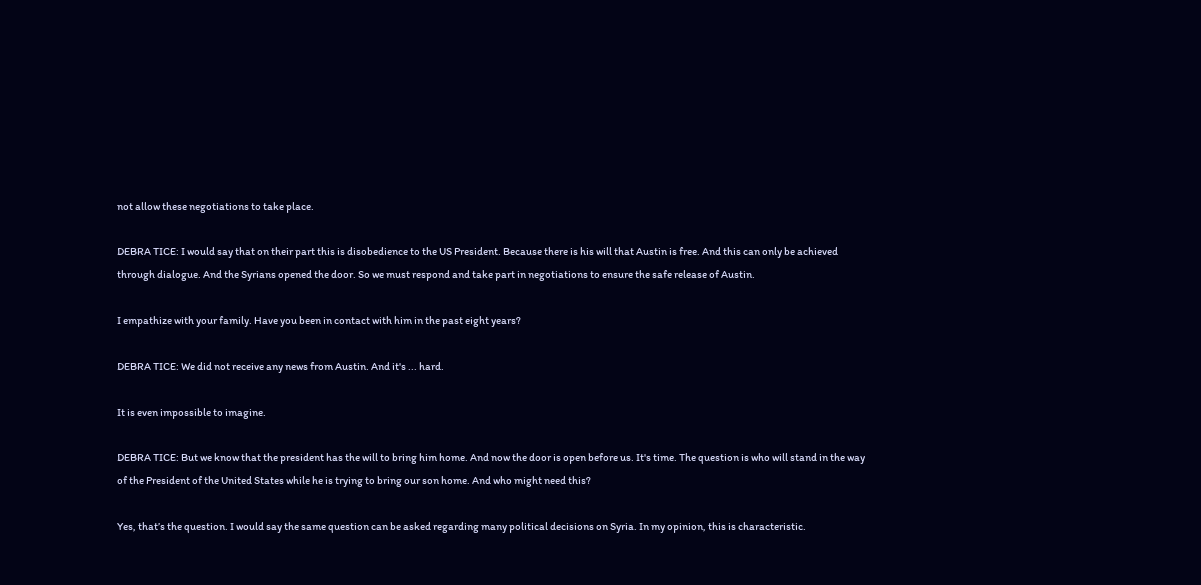not allow these negotiations to take place.

DEBRA TICE: I would say that on their part this is disobedience to the US President. Because there is his will that Austin is free. And this can only be achieved through dialogue. And the Syrians opened the door. So we must respond and take part in negotiations to ensure the safe release of Austin.

I empathize with your family. Have you been in contact with him in the past eight years?

DEBRA TICE: We did not receive any news from Austin. And it's ... hard.

It is even impossible to imagine.

DEBRA TICE: But we know that the president has the will to bring him home. And now the door is open before us. It's time. The question is who will stand in the way of the President of the United States while he is trying to bring our son home. And who might need this?

Yes, that’s the question. I would say the same question can be asked regarding many political decisions on Syria. In my opinion, this is characteristic.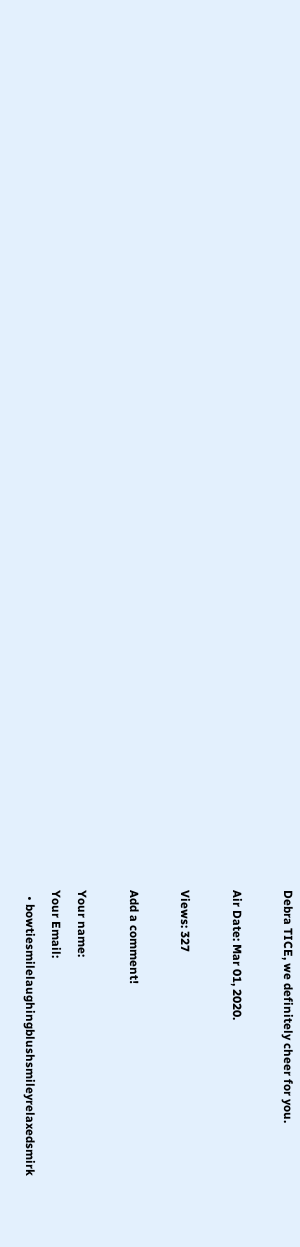Debra TICE, we definitely cheer for you.

Air Date: Mar 01, 2020.

Views: 327

Add a comment!

Your name:
Your Email:
  • bowtiesmilelaughingblushsmileyrelaxedsmirk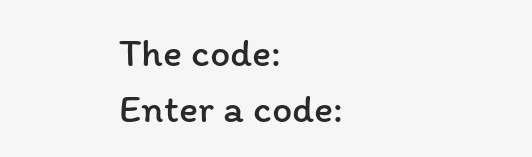The code:
Enter a code: